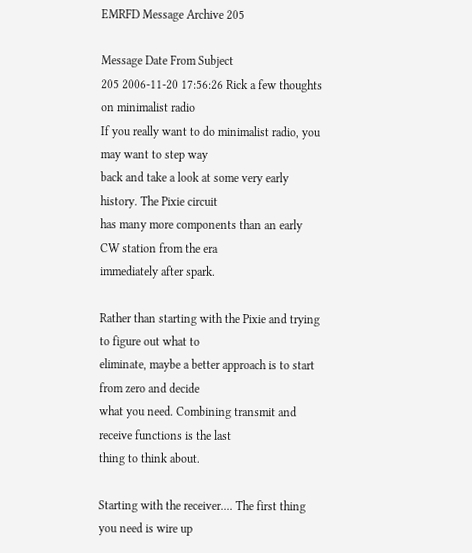EMRFD Message Archive 205

Message Date From Subject
205 2006-11-20 17:56:26 Rick a few thoughts on minimalist radio
If you really want to do minimalist radio, you may want to step way
back and take a look at some very early history. The Pixie circuit
has many more components than an early CW station from the era
immediately after spark.

Rather than starting with the Pixie and trying to figure out what to
eliminate, maybe a better approach is to start from zero and decide
what you need. Combining transmit and receive functions is the last
thing to think about.

Starting with the receiver.... The first thing you need is wire up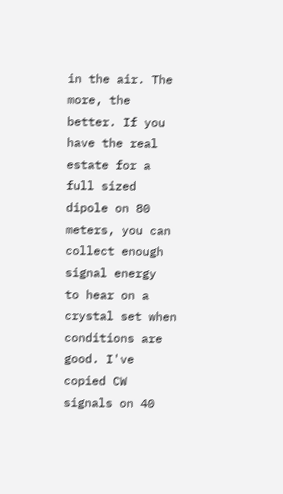in the air. The more, the better. If you have the real estate for a
full sized dipole on 80 meters, you can collect enough signal energy
to hear on a crystal set when conditions are good. I've copied CW
signals on 40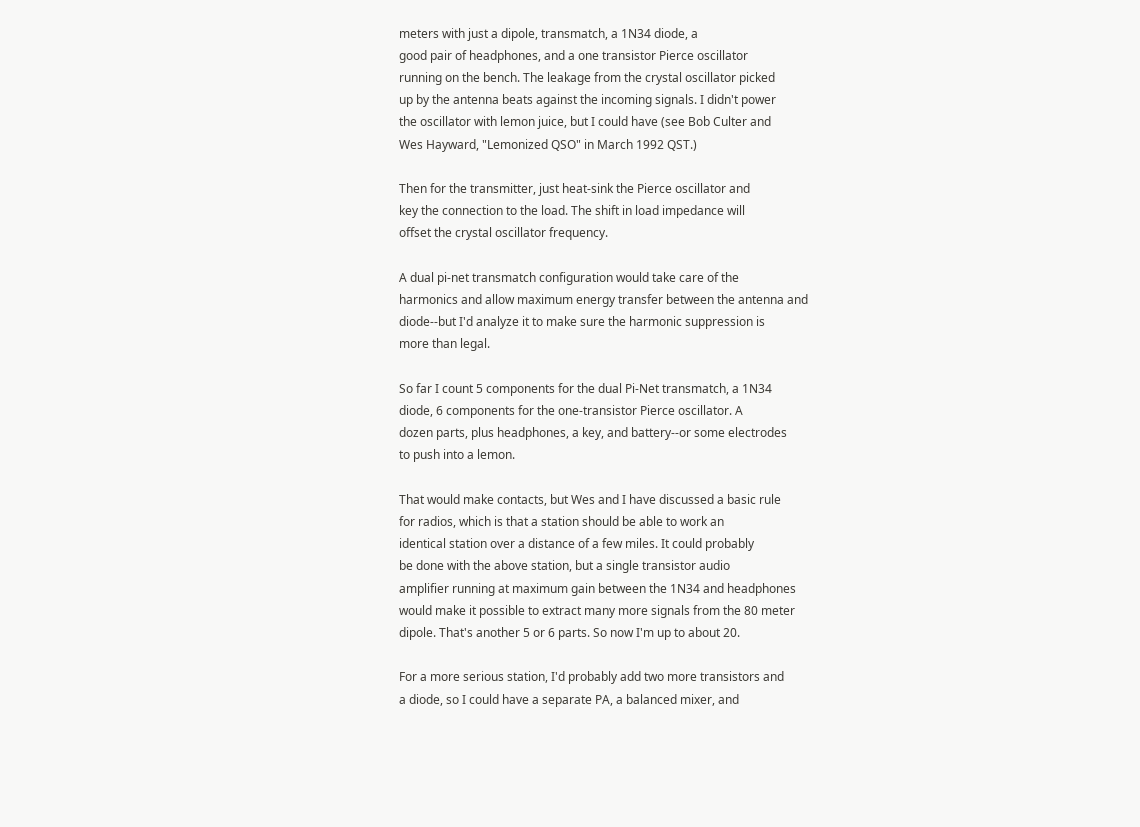meters with just a dipole, transmatch, a 1N34 diode, a
good pair of headphones, and a one transistor Pierce oscillator
running on the bench. The leakage from the crystal oscillator picked
up by the antenna beats against the incoming signals. I didn't power
the oscillator with lemon juice, but I could have (see Bob Culter and
Wes Hayward, "Lemonized QSO" in March 1992 QST.)

Then for the transmitter, just heat-sink the Pierce oscillator and
key the connection to the load. The shift in load impedance will
offset the crystal oscillator frequency.

A dual pi-net transmatch configuration would take care of the
harmonics and allow maximum energy transfer between the antenna and
diode--but I'd analyze it to make sure the harmonic suppression is
more than legal.

So far I count 5 components for the dual Pi-Net transmatch, a 1N34
diode, 6 components for the one-transistor Pierce oscillator. A
dozen parts, plus headphones, a key, and battery--or some electrodes
to push into a lemon.

That would make contacts, but Wes and I have discussed a basic rule
for radios, which is that a station should be able to work an
identical station over a distance of a few miles. It could probably
be done with the above station, but a single transistor audio
amplifier running at maximum gain between the 1N34 and headphones
would make it possible to extract many more signals from the 80 meter
dipole. That's another 5 or 6 parts. So now I'm up to about 20.

For a more serious station, I'd probably add two more transistors and
a diode, so I could have a separate PA, a balanced mixer, and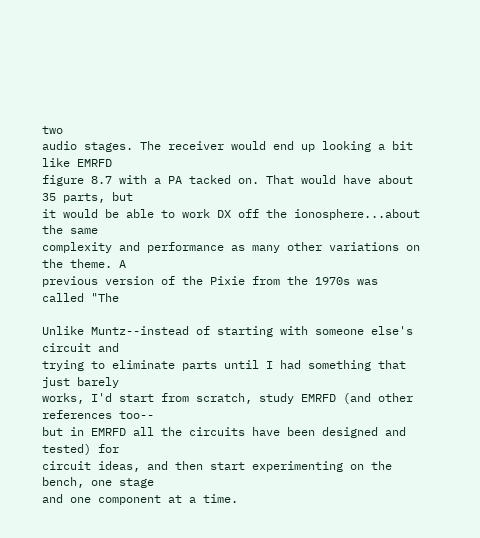two
audio stages. The receiver would end up looking a bit like EMRFD
figure 8.7 with a PA tacked on. That would have about 35 parts, but
it would be able to work DX off the ionosphere...about the same
complexity and performance as many other variations on the theme. A
previous version of the Pixie from the 1970s was called "The

Unlike Muntz--instead of starting with someone else's circuit and
trying to eliminate parts until I had something that just barely
works, I'd start from scratch, study EMRFD (and other references too--
but in EMRFD all the circuits have been designed and tested) for
circuit ideas, and then start experimenting on the bench, one stage
and one component at a time.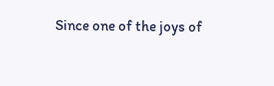Since one of the joys of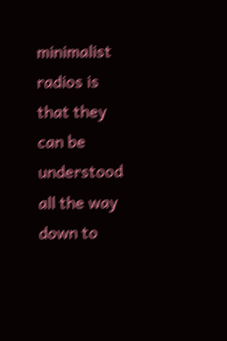minimalist
radios is that they can be understood all the way down to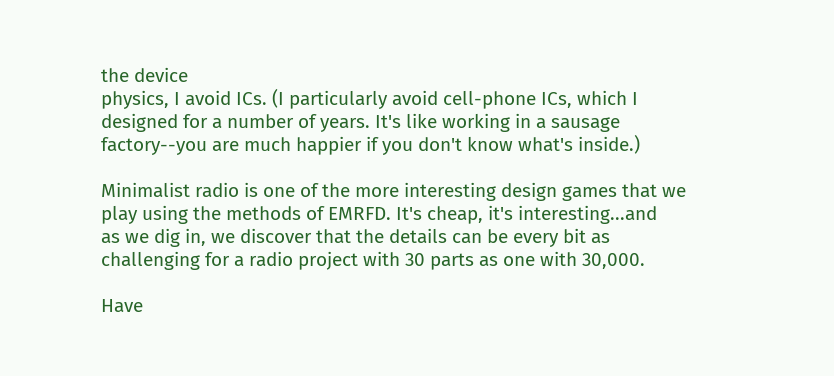the device
physics, I avoid ICs. (I particularly avoid cell-phone ICs, which I
designed for a number of years. It's like working in a sausage
factory--you are much happier if you don't know what's inside.)

Minimalist radio is one of the more interesting design games that we
play using the methods of EMRFD. It's cheap, it's interesting...and
as we dig in, we discover that the details can be every bit as
challenging for a radio project with 30 parts as one with 30,000.

Have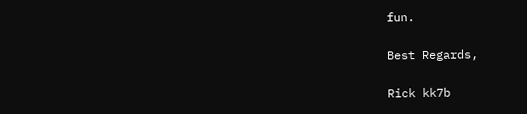fun.

Best Regards,

Rick kk7b